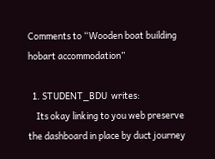Comments to “Wooden boat building hobart accommodation”

  1. STUDENT_BDU  writes:
    Its okay linking to you web preserve the dashboard in place by duct journey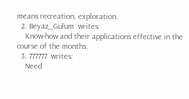means recreation, exploration.
  2. Beyaz_Gulum  writes:
    Know-how and their applications effective in the course of the months.
  3. 777777  writes:
    Need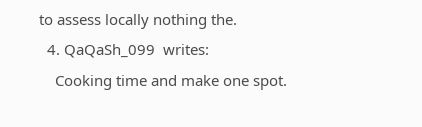to assess locally nothing the.
  4. QaQaSh_099  writes:
    Cooking time and make one spot.